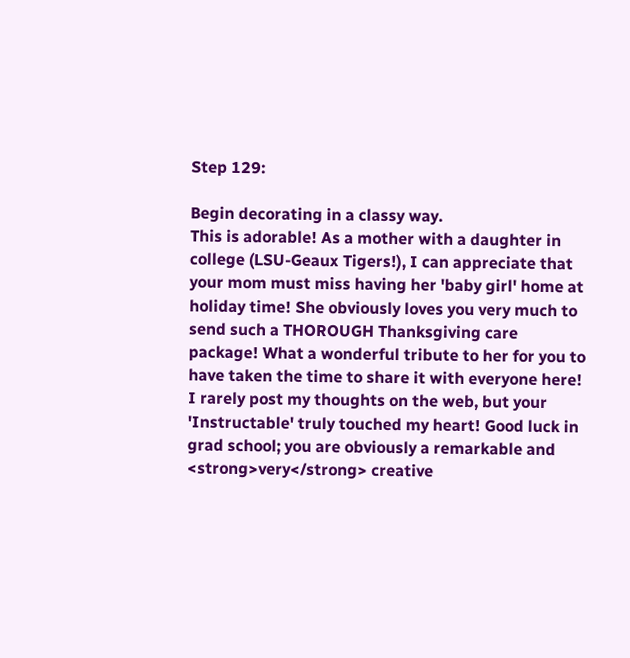Step 129:

Begin decorating in a classy way.
This is adorable! As a mother with a daughter in college (LSU-Geaux Tigers!), I can appreciate that your mom must miss having her 'baby girl' home at holiday time! She obviously loves you very much to send such a THOROUGH Thanksgiving care package! What a wonderful tribute to her for you to have taken the time to share it with everyone here! I rarely post my thoughts on the web, but your 'Instructable' truly touched my heart! Good luck in grad school; you are obviously a remarkable and <strong>very</strong> creative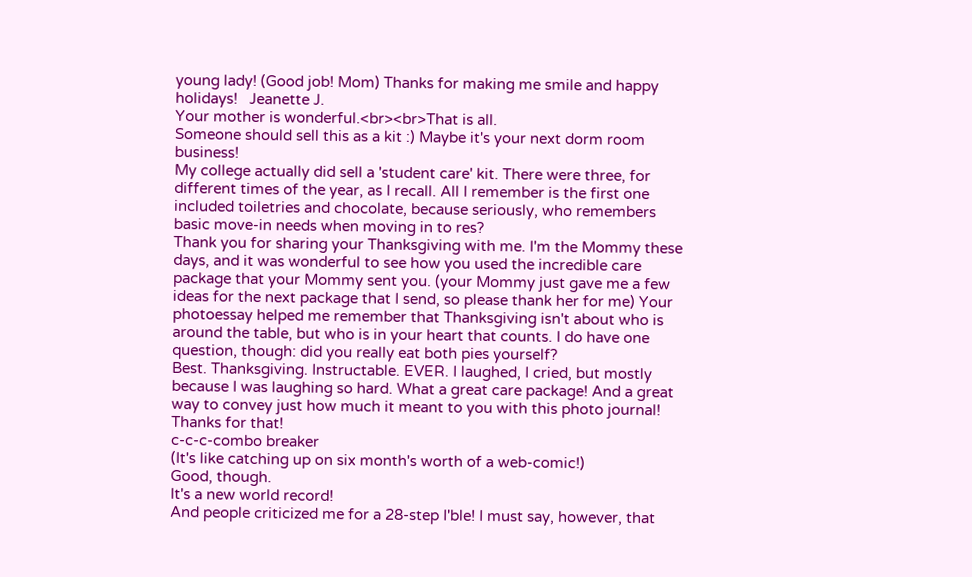young lady! (Good job! Mom) Thanks for making me smile and happy holidays!   Jeanette J.
Your mother is wonderful.<br><br>That is all.
Someone should sell this as a kit :) Maybe it's your next dorm room business!
My college actually did sell a 'student care' kit. There were three, for different times of the year, as I recall. All I remember is the first one included toiletries and chocolate, because seriously, who remembers basic move-in needs when moving in to res?
Thank you for sharing your Thanksgiving with me. I'm the Mommy these days, and it was wonderful to see how you used the incredible care package that your Mommy sent you. (your Mommy just gave me a few ideas for the next package that I send, so please thank her for me) Your photoessay helped me remember that Thanksgiving isn't about who is around the table, but who is in your heart that counts. I do have one question, though: did you really eat both pies yourself?
Best. Thanksgiving. Instructable. EVER. I laughed, I cried, but mostly because I was laughing so hard. What a great care package! And a great way to convey just how much it meant to you with this photo journal! Thanks for that!
c-c-c-combo breaker
(It's like catching up on six month's worth of a web-comic!)
Good, though.
It's a new world record!
And people criticized me for a 28-step I'ble! I must say, however, that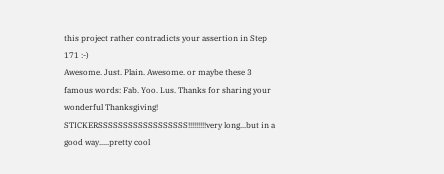this project rather contradicts your assertion in Step 171 :-)
Awesome. Just. Plain. Awesome. or maybe these 3 famous words: Fab. Yoo. Lus. Thanks for sharing your wonderful Thanksgiving!
STICKERSSSSSSSSSSSSSSSSSS!!!!!!!!!very long...but in a good way.....pretty cool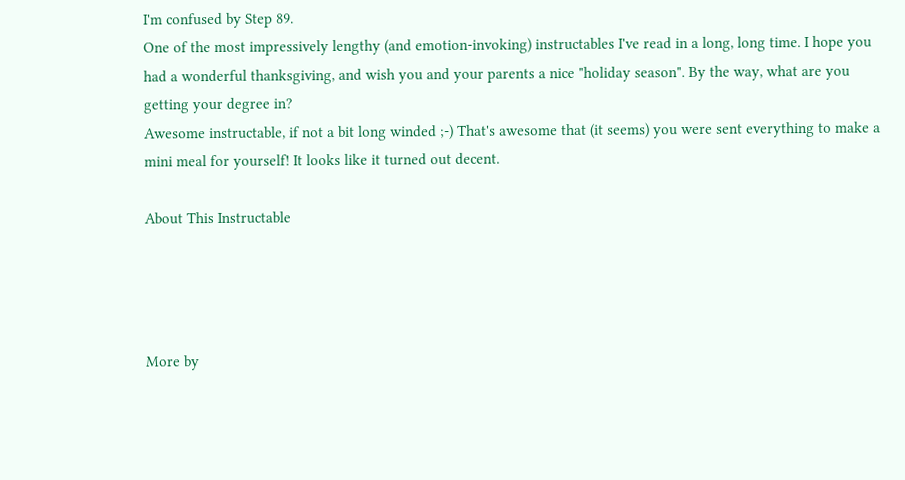I'm confused by Step 89.
One of the most impressively lengthy (and emotion-invoking) instructables I've read in a long, long time. I hope you had a wonderful thanksgiving, and wish you and your parents a nice "holiday season". By the way, what are you getting your degree in?
Awesome instructable, if not a bit long winded ;-) That's awesome that (it seems) you were sent everything to make a mini meal for yourself! It looks like it turned out decent.

About This Instructable




More by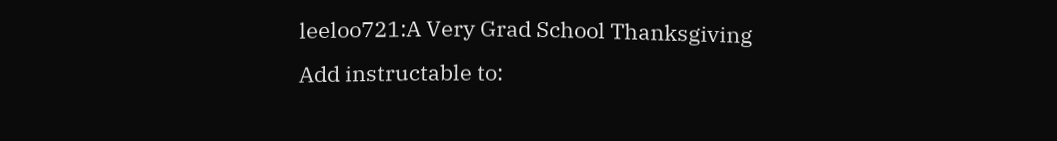leeloo721:A Very Grad School Thanksgiving
Add instructable to: